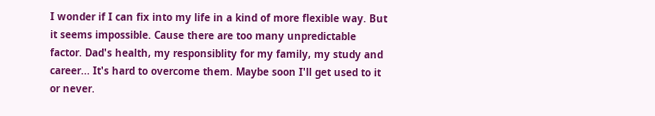I wonder if I can fix into my life in a kind of more flexible way. But it seems impossible. Cause there are too many unpredictable factor. Dad's health, my responsiblity for my family, my study and career... It's hard to overcome them. Maybe soon I'll get used to it or never.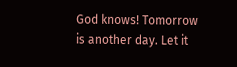God knows! Tomorrow is another day. Let it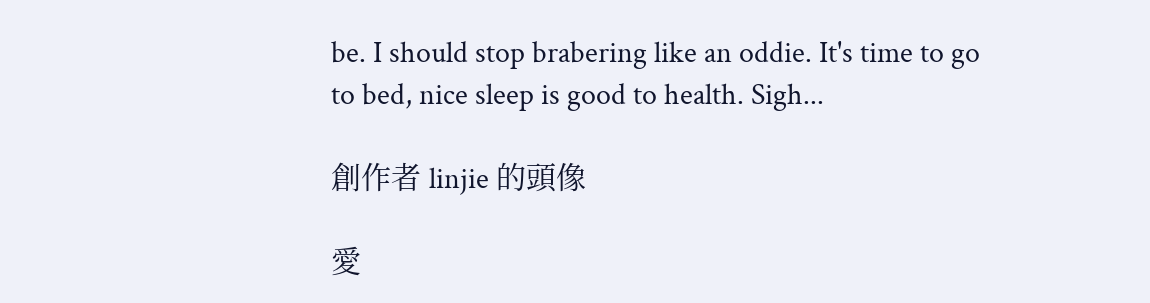be. I should stop brabering like an oddie. It's time to go to bed, nice sleep is good to health. Sigh...

創作者 linjie 的頭像

愛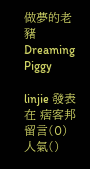做夢的老豬 Dreaming Piggy

linjie 發表在 痞客邦 留言(0) 人氣()